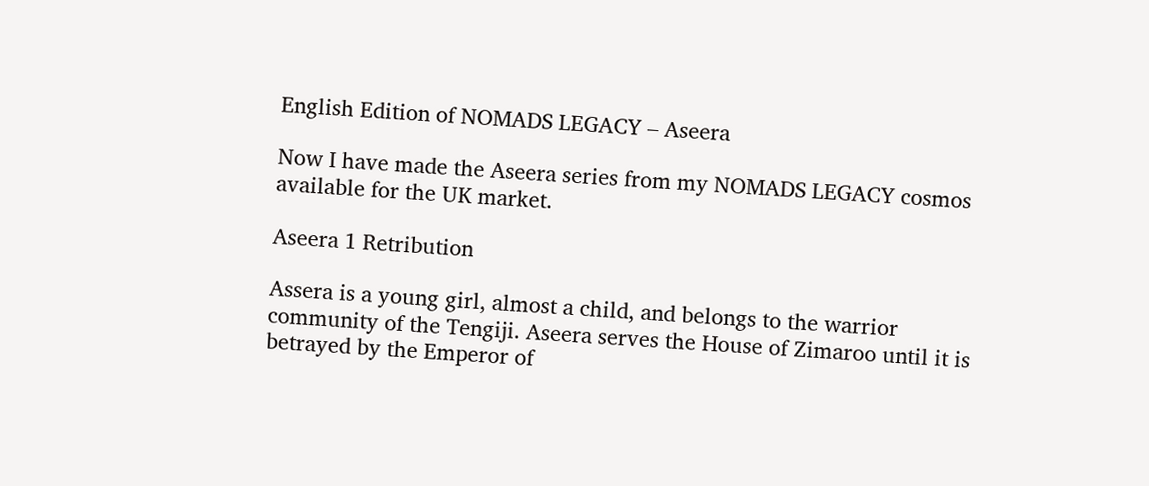English Edition of NOMADS LEGACY – Aseera

Now I have made the Aseera series from my NOMADS LEGACY cosmos available for the UK market.

Aseera 1 Retribution

Assera is a young girl, almost a child, and belongs to the warrior community of the Tengiji. Aseera serves the House of Zimaroo until it is betrayed by the Emperor of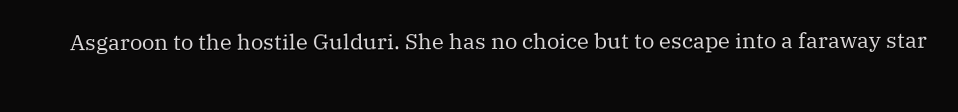Asgaroon to the hostile Gulduri. She has no choice but to escape into a faraway star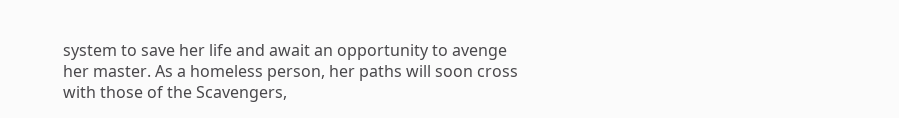system to save her life and await an opportunity to avenge her master. As a homeless person, her paths will soon cross with those of the Scavengers,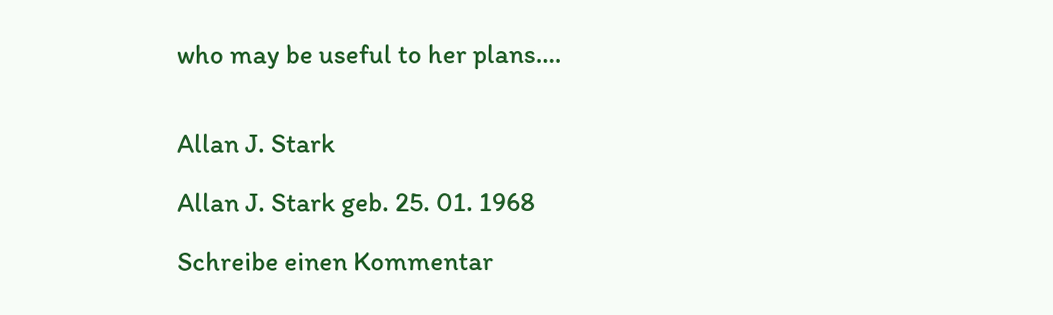who may be useful to her plans….


Allan J. Stark

Allan J. Stark geb. 25. 01. 1968

Schreibe einen Kommentar